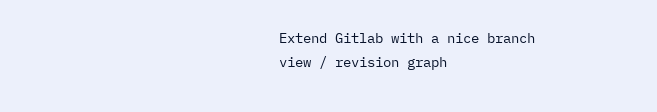Extend Gitlab with a nice branch view / revision graph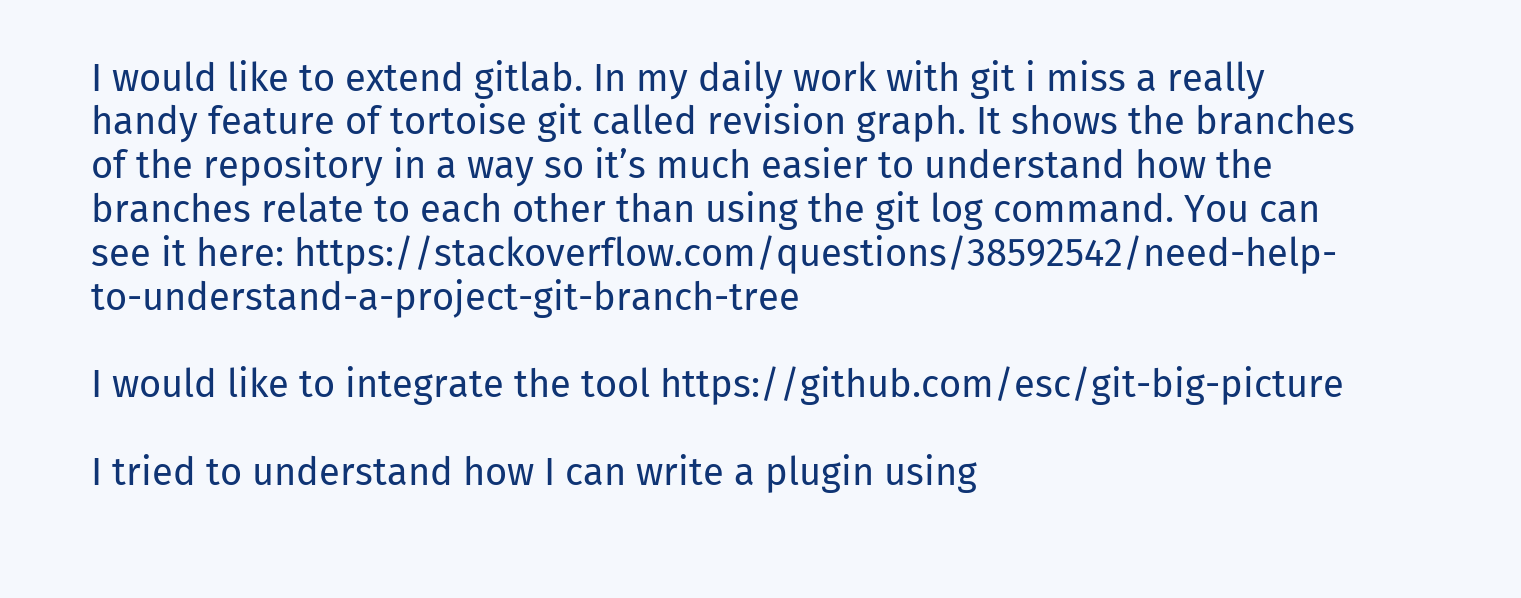I would like to extend gitlab. In my daily work with git i miss a really handy feature of tortoise git called revision graph. It shows the branches of the repository in a way so it’s much easier to understand how the branches relate to each other than using the git log command. You can see it here: https://stackoverflow.com/questions/38592542/need-help-to-understand-a-project-git-branch-tree

I would like to integrate the tool https://github.com/esc/git-big-picture

I tried to understand how I can write a plugin using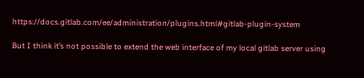https://docs.gitlab.com/ee/administration/plugins.html#gitlab-plugin-system

But I think it’s not possible to extend the web interface of my local gitlab server using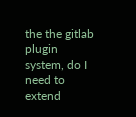the the gitlab plugin system, do I need to extend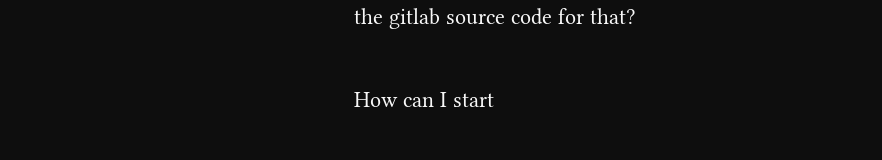the gitlab source code for that?

How can I start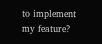to implement my feature?